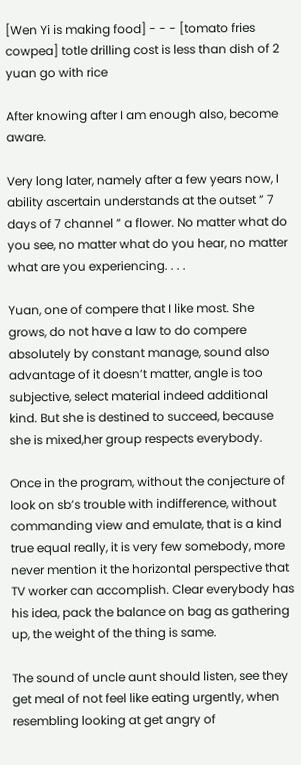[Wen Yi is making food] - - - [tomato fries cowpea] totle drilling cost is less than dish of 2 yuan go with rice

After knowing after I am enough also, become aware.

Very long later, namely after a few years now, I ability ascertain understands at the outset ” 7 days of 7 channel ” a flower. No matter what do you see, no matter what do you hear, no matter what are you experiencing. . . .

Yuan, one of compere that I like most. She grows, do not have a law to do compere absolutely by constant manage, sound also advantage of it doesn’t matter, angle is too subjective, select material indeed additional kind. But she is destined to succeed, because she is mixed,her group respects everybody.

Once in the program, without the conjecture of look on sb’s trouble with indifference, without commanding view and emulate, that is a kind true equal really, it is very few somebody, more never mention it the horizontal perspective that TV worker can accomplish. Clear everybody has his idea, pack the balance on bag as gathering up, the weight of the thing is same.

The sound of uncle aunt should listen, see they get meal of not feel like eating urgently, when resembling looking at get angry of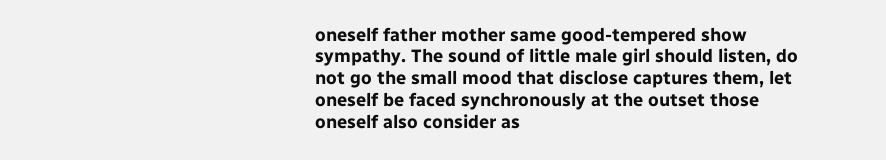oneself father mother same good-tempered show sympathy. The sound of little male girl should listen, do not go the small mood that disclose captures them, let oneself be faced synchronously at the outset those oneself also consider as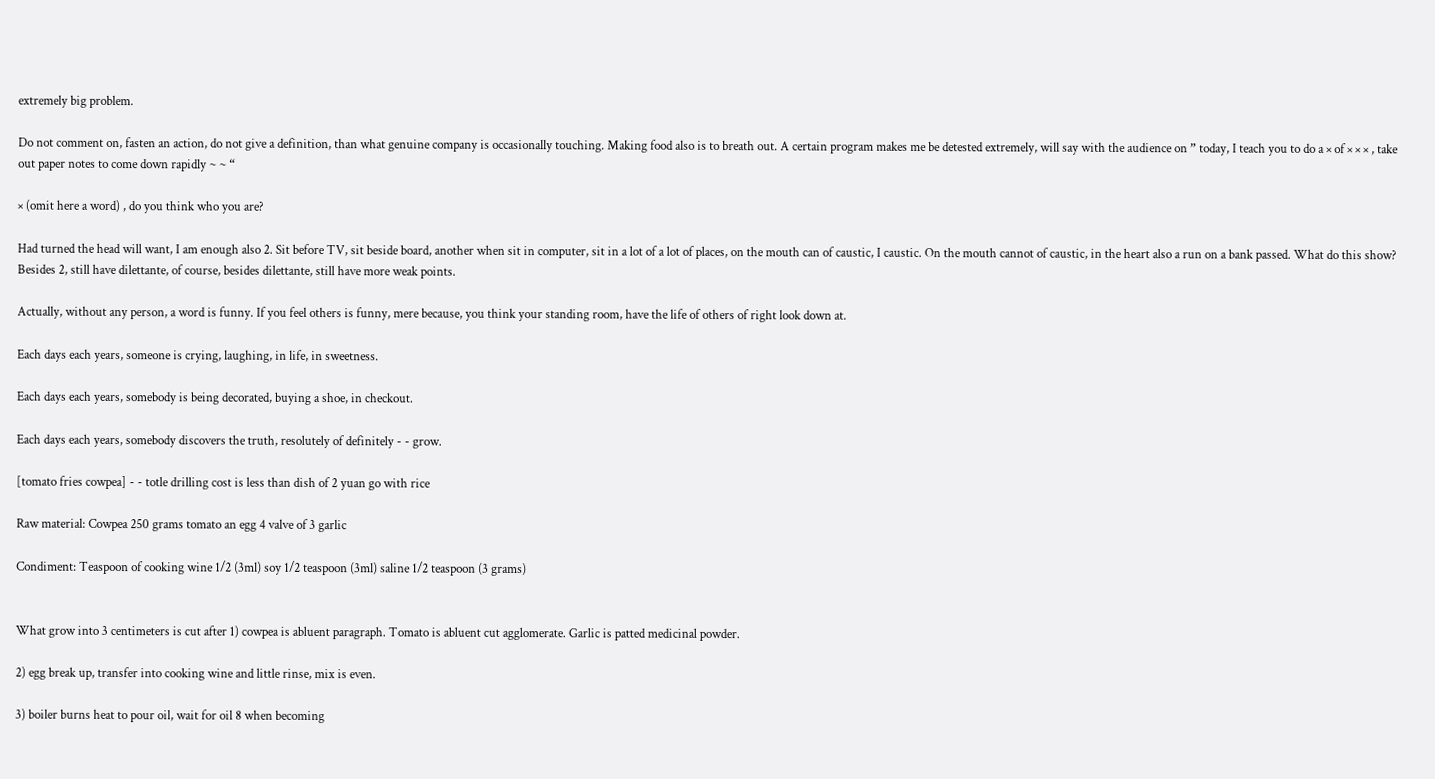extremely big problem.

Do not comment on, fasten an action, do not give a definition, than what genuine company is occasionally touching. Making food also is to breath out. A certain program makes me be detested extremely, will say with the audience on ” today, I teach you to do a × of × × × , take out paper notes to come down rapidly ~ ~ “

× (omit here a word) , do you think who you are?

Had turned the head will want, I am enough also 2. Sit before TV, sit beside board, another when sit in computer, sit in a lot of a lot of places, on the mouth can of caustic, I caustic. On the mouth cannot of caustic, in the heart also a run on a bank passed. What do this show? Besides 2, still have dilettante, of course, besides dilettante, still have more weak points.

Actually, without any person, a word is funny. If you feel others is funny, mere because, you think your standing room, have the life of others of right look down at.

Each days each years, someone is crying, laughing, in life, in sweetness.

Each days each years, somebody is being decorated, buying a shoe, in checkout.

Each days each years, somebody discovers the truth, resolutely of definitely - - grow.

[tomato fries cowpea] - - totle drilling cost is less than dish of 2 yuan go with rice

Raw material: Cowpea 250 grams tomato an egg 4 valve of 3 garlic

Condiment: Teaspoon of cooking wine 1/2 (3ml) soy 1/2 teaspoon (3ml) saline 1/2 teaspoon (3 grams)


What grow into 3 centimeters is cut after 1) cowpea is abluent paragraph. Tomato is abluent cut agglomerate. Garlic is patted medicinal powder.

2) egg break up, transfer into cooking wine and little rinse, mix is even.

3) boiler burns heat to pour oil, wait for oil 8 when becoming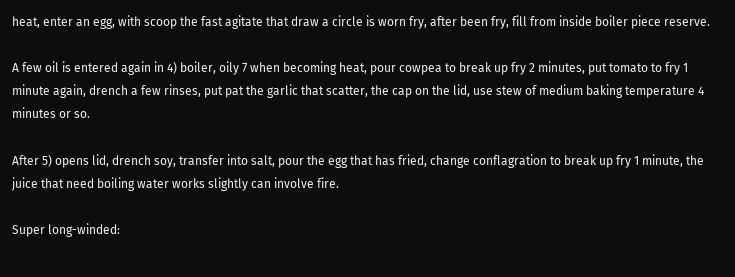heat, enter an egg, with scoop the fast agitate that draw a circle is worn fry, after been fry, fill from inside boiler piece reserve.

A few oil is entered again in 4) boiler, oily 7 when becoming heat, pour cowpea to break up fry 2 minutes, put tomato to fry 1 minute again, drench a few rinses, put pat the garlic that scatter, the cap on the lid, use stew of medium baking temperature 4 minutes or so.

After 5) opens lid, drench soy, transfer into salt, pour the egg that has fried, change conflagration to break up fry 1 minute, the juice that need boiling water works slightly can involve fire.

Super long-winded: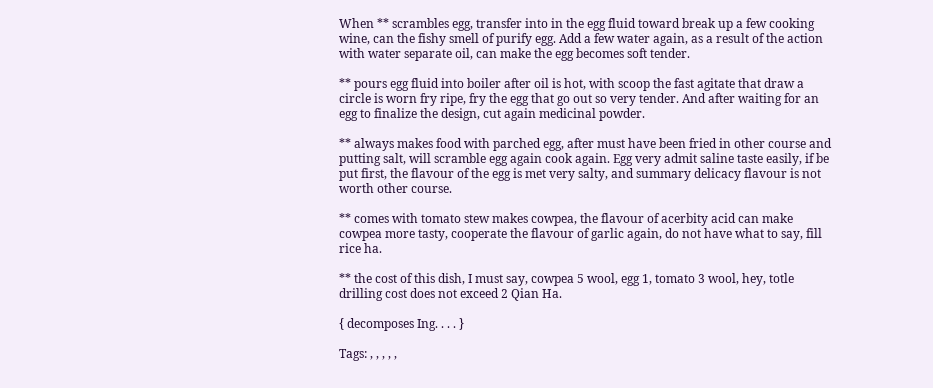When ** scrambles egg, transfer into in the egg fluid toward break up a few cooking wine, can the fishy smell of purify egg. Add a few water again, as a result of the action with water separate oil, can make the egg becomes soft tender.

** pours egg fluid into boiler after oil is hot, with scoop the fast agitate that draw a circle is worn fry ripe, fry the egg that go out so very tender. And after waiting for an egg to finalize the design, cut again medicinal powder.

** always makes food with parched egg, after must have been fried in other course and putting salt, will scramble egg again cook again. Egg very admit saline taste easily, if be put first, the flavour of the egg is met very salty, and summary delicacy flavour is not worth other course.

** comes with tomato stew makes cowpea, the flavour of acerbity acid can make cowpea more tasty, cooperate the flavour of garlic again, do not have what to say, fill rice ha.

** the cost of this dish, I must say, cowpea 5 wool, egg 1, tomato 3 wool, hey, totle drilling cost does not exceed 2 Qian Ha.

{ decomposes Ing. . . . }

Tags: , , , , ,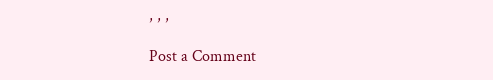, , ,

Post a Comment